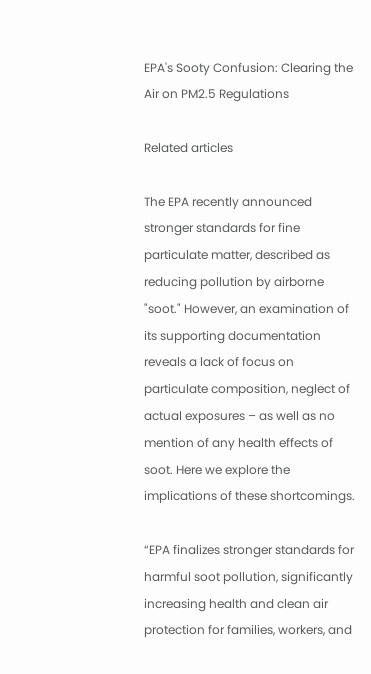EPA's Sooty Confusion: Clearing the Air on PM2.5 Regulations

Related articles

The EPA recently announced stronger standards for fine particulate matter, described as reducing pollution by airborne "soot." However, an examination of its supporting documentation reveals a lack of focus on particulate composition, neglect of actual exposures – as well as no mention of any health effects of soot. Here we explore the implications of these shortcomings.

“EPA finalizes stronger standards for harmful soot pollution, significantly increasing health and clean air protection for families, workers, and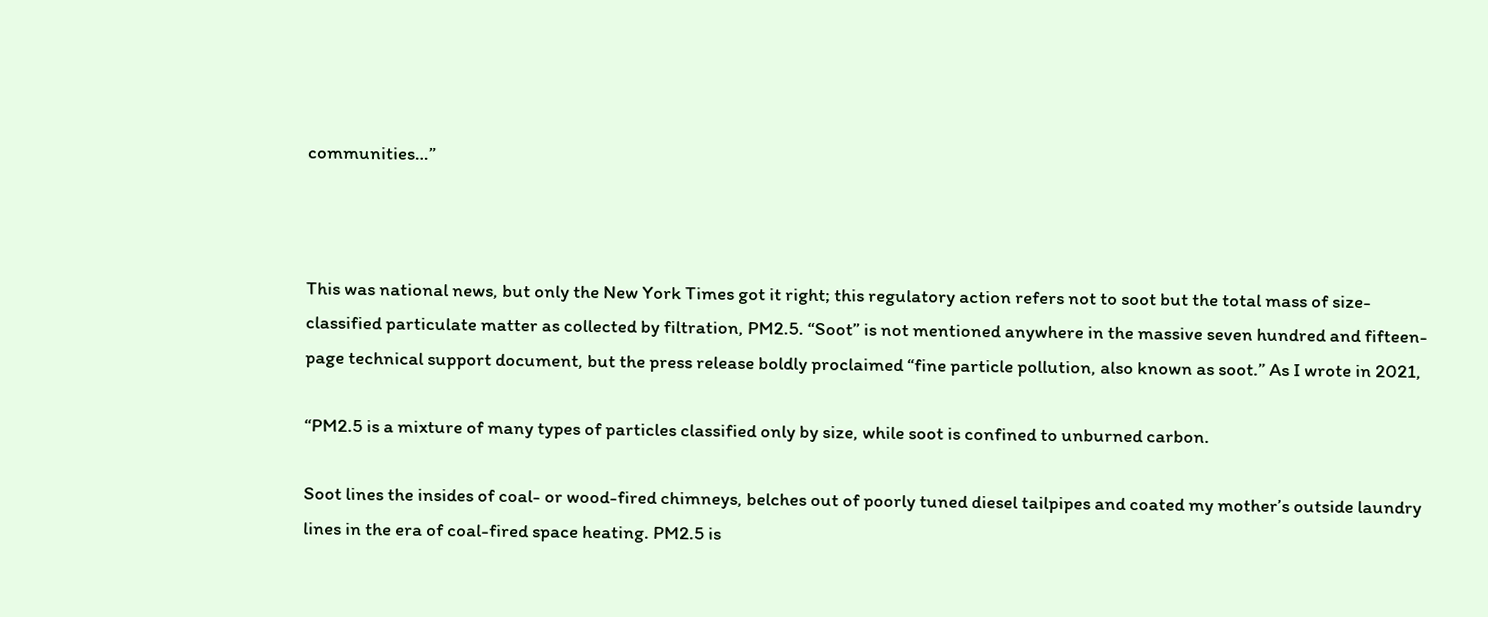communities…”



This was national news, but only the New York Times got it right; this regulatory action refers not to soot but the total mass of size-classified particulate matter as collected by filtration, PM2.5. “Soot” is not mentioned anywhere in the massive seven hundred and fifteen-page technical support document, but the press release boldly proclaimed “fine particle pollution, also known as soot.” As I wrote in 2021,

“PM2.5 is a mixture of many types of particles classified only by size, while soot is confined to unburned carbon.

Soot lines the insides of coal- or wood-fired chimneys, belches out of poorly tuned diesel tailpipes and coated my mother’s outside laundry lines in the era of coal-fired space heating. PM2.5 is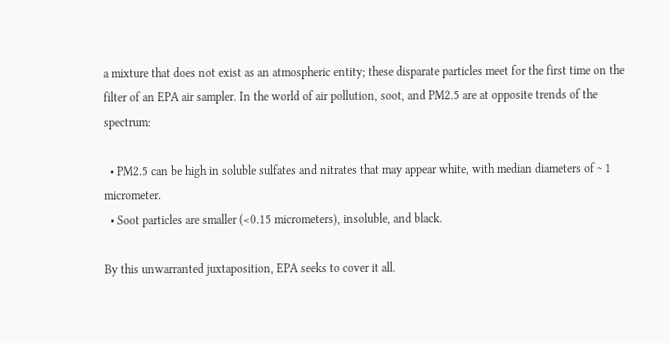a mixture that does not exist as an atmospheric entity; these disparate particles meet for the first time on the filter of an EPA air sampler. In the world of air pollution, soot, and PM2.5 are at opposite trends of the spectrum:

  • PM2.5 can be high in soluble sulfates and nitrates that may appear white, with median diameters of ~ 1 micrometer.
  • Soot particles are smaller (<0.15 micrometers), insoluble, and black.

By this unwarranted juxtaposition, EPA seeks to cover it all.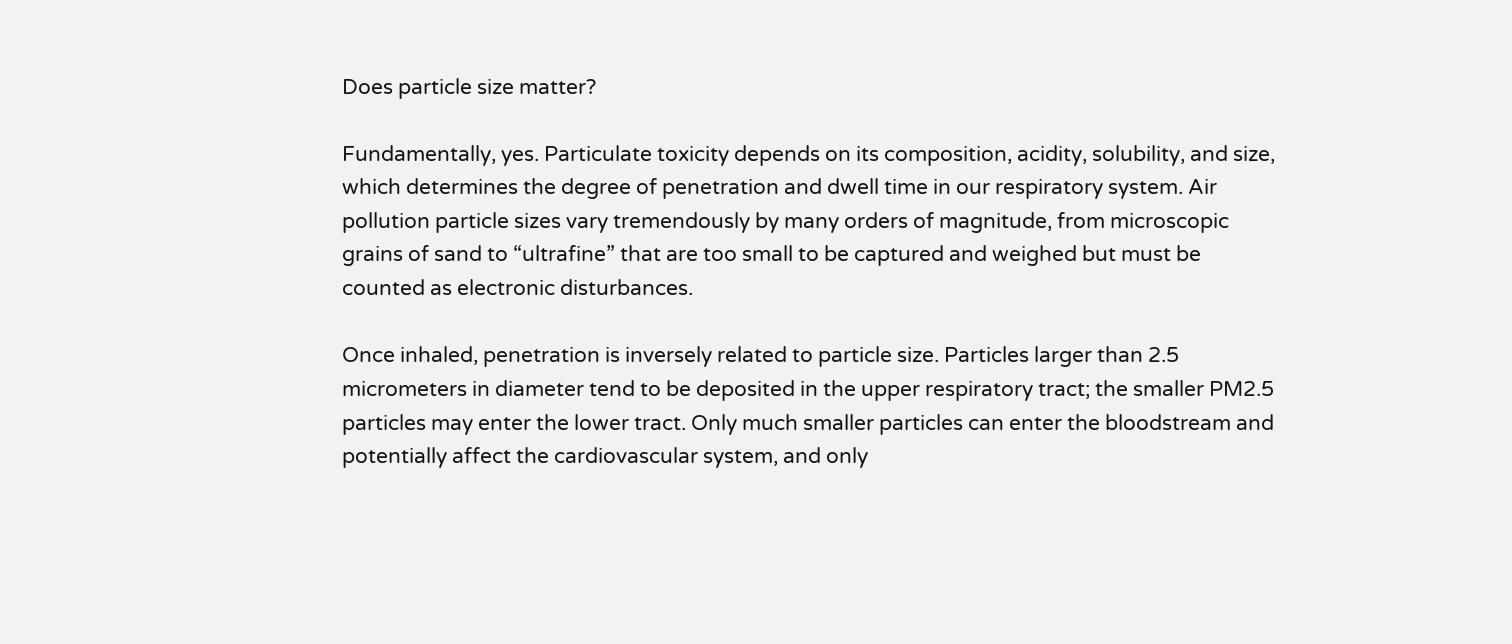Does particle size matter?

Fundamentally, yes. Particulate toxicity depends on its composition, acidity, solubility, and size, which determines the degree of penetration and dwell time in our respiratory system. Air pollution particle sizes vary tremendously by many orders of magnitude, from microscopic grains of sand to “ultrafine” that are too small to be captured and weighed but must be counted as electronic disturbances.

Once inhaled, penetration is inversely related to particle size. Particles larger than 2.5 micrometers in diameter tend to be deposited in the upper respiratory tract; the smaller PM2.5 particles may enter the lower tract. Only much smaller particles can enter the bloodstream and potentially affect the cardiovascular system, and only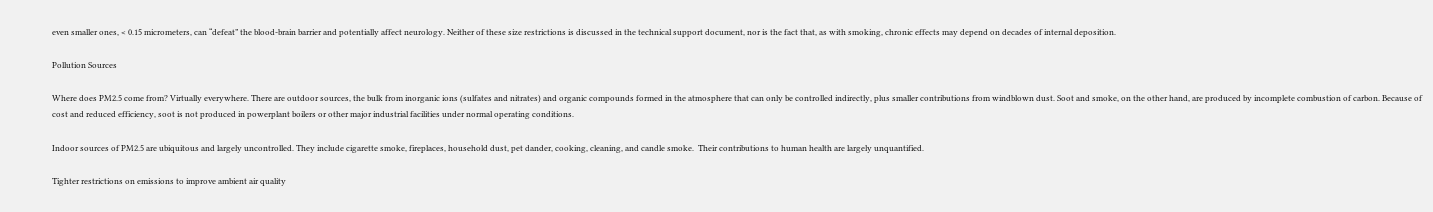even smaller ones, < 0.15 micrometers, can “defeat” the blood-brain barrier and potentially affect neurology. Neither of these size restrictions is discussed in the technical support document, nor is the fact that, as with smoking, chronic effects may depend on decades of internal deposition.

Pollution Sources

Where does PM2.5 come from? Virtually everywhere. There are outdoor sources, the bulk from inorganic ions (sulfates and nitrates) and organic compounds formed in the atmosphere that can only be controlled indirectly, plus smaller contributions from windblown dust. Soot and smoke, on the other hand, are produced by incomplete combustion of carbon. Because of cost and reduced efficiency, soot is not produced in powerplant boilers or other major industrial facilities under normal operating conditions.

Indoor sources of PM2.5 are ubiquitous and largely uncontrolled. They include cigarette smoke, fireplaces, household dust, pet dander, cooking, cleaning, and candle smoke.  Their contributions to human health are largely unquantified.

Tighter restrictions on emissions to improve ambient air quality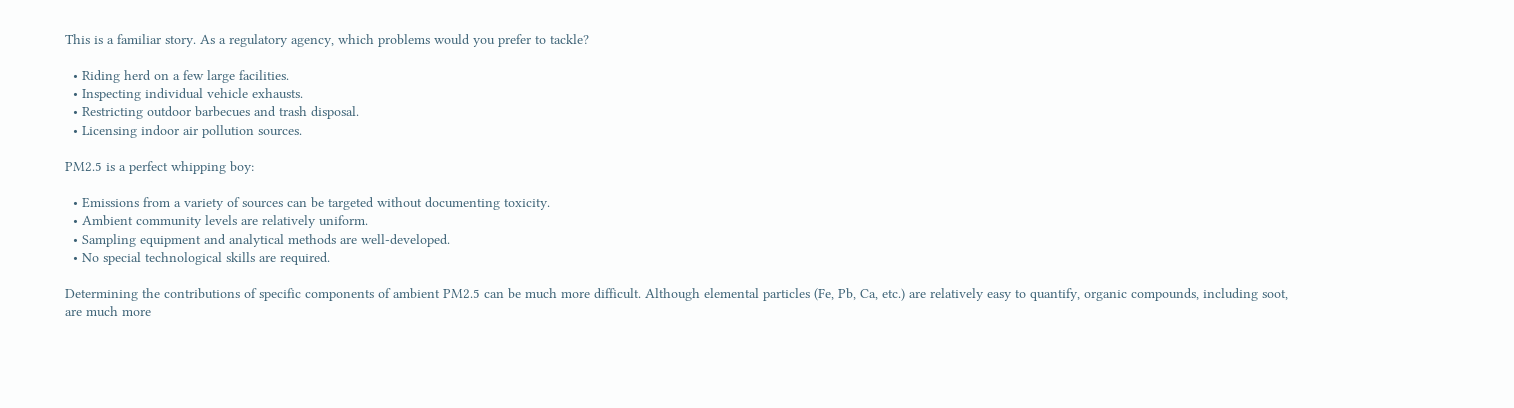This is a familiar story. As a regulatory agency, which problems would you prefer to tackle?

  • Riding herd on a few large facilities.
  • Inspecting individual vehicle exhausts.
  • Restricting outdoor barbecues and trash disposal.
  • Licensing indoor air pollution sources.

PM2.5 is a perfect whipping boy:

  • Emissions from a variety of sources can be targeted without documenting toxicity.
  • Ambient community levels are relatively uniform.
  • Sampling equipment and analytical methods are well-developed.
  • No special technological skills are required.

Determining the contributions of specific components of ambient PM2.5 can be much more difficult. Although elemental particles (Fe, Pb, Ca, etc.) are relatively easy to quantify, organic compounds, including soot, are much more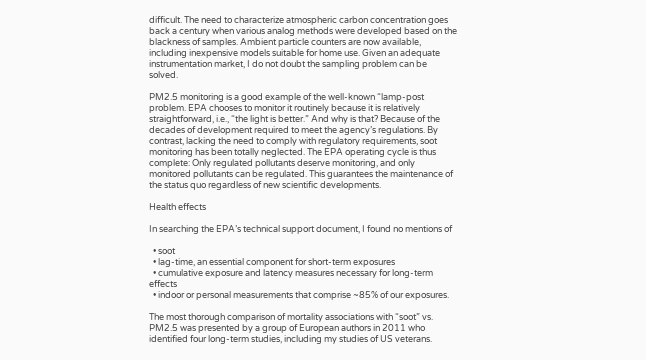difficult. The need to characterize atmospheric carbon concentration goes back a century when various analog methods were developed based on the blackness of samples. Ambient particle counters are now available, including inexpensive models suitable for home use. Given an adequate instrumentation market, I do not doubt the sampling problem can be solved.

PM2.5 monitoring is a good example of the well-known “lamp-post problem. EPA chooses to monitor it routinely because it is relatively straightforward, i.e., “the light is better.” And why is that? Because of the decades of development required to meet the agency’s regulations. By contrast, lacking the need to comply with regulatory requirements, soot monitoring has been totally neglected. The EPA operating cycle is thus complete: Only regulated pollutants deserve monitoring, and only monitored pollutants can be regulated. This guarantees the maintenance of the status quo regardless of new scientific developments.

Health effects

In searching the EPA’s technical support document, I found no mentions of

  • soot
  • lag-time, an essential component for short-term exposures
  • cumulative exposure and latency measures necessary for long-term effects
  • indoor or personal measurements that comprise ~85% of our exposures.

The most thorough comparison of mortality associations with “soot” vs. PM2.5 was presented by a group of European authors in 2011 who identified four long-term studies, including my studies of US veterans.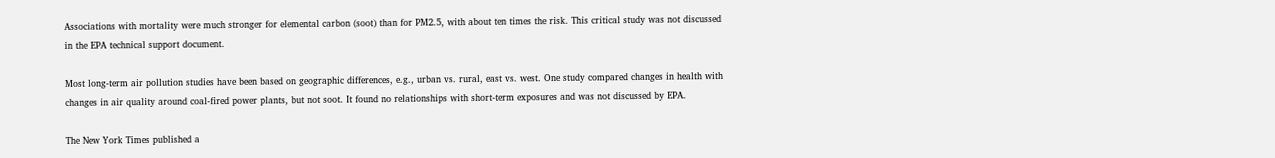Associations with mortality were much stronger for elemental carbon (soot) than for PM2.5, with about ten times the risk. This critical study was not discussed in the EPA technical support document.

Most long-term air pollution studies have been based on geographic differences, e.g., urban vs. rural, east vs. west. One study compared changes in health with changes in air quality around coal-fired power plants, but not soot. It found no relationships with short-term exposures and was not discussed by EPA.

The New York Times published a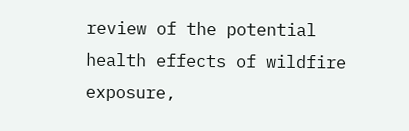review of the potential health effects of wildfire exposure,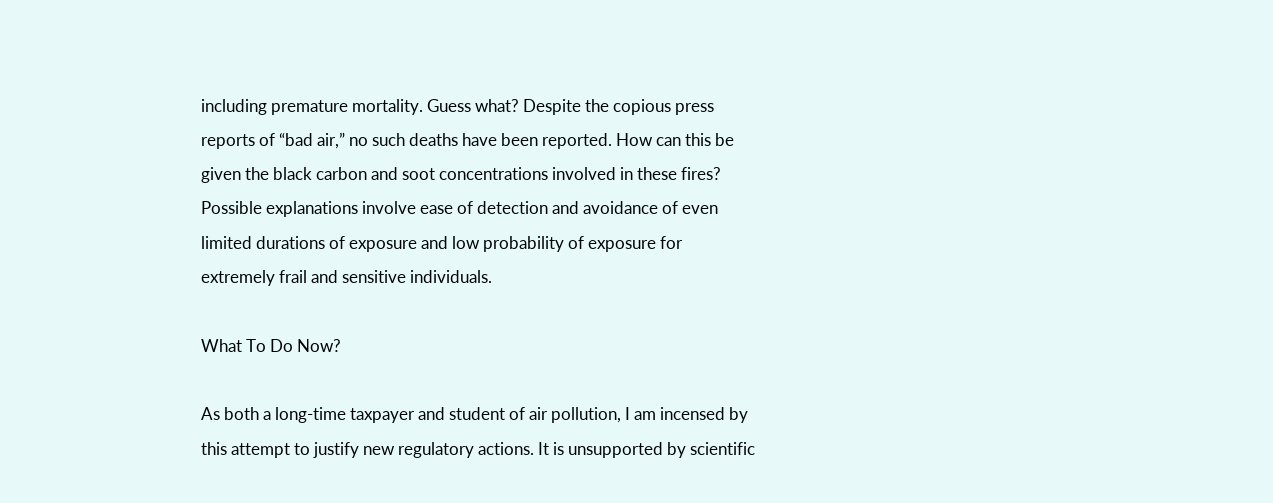including premature mortality. Guess what? Despite the copious press reports of “bad air,” no such deaths have been reported. How can this be given the black carbon and soot concentrations involved in these fires? Possible explanations involve ease of detection and avoidance of even limited durations of exposure and low probability of exposure for extremely frail and sensitive individuals.

What To Do Now?

As both a long-time taxpayer and student of air pollution, I am incensed by this attempt to justify new regulatory actions. It is unsupported by scientific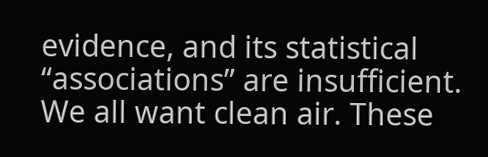evidence, and its statistical “associations” are insufficient. We all want clean air. These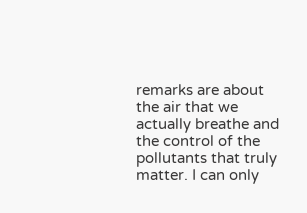remarks are about the air that we actually breathe and the control of the pollutants that truly matter. I can only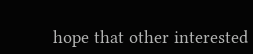hope that other interested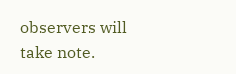observers will take note.